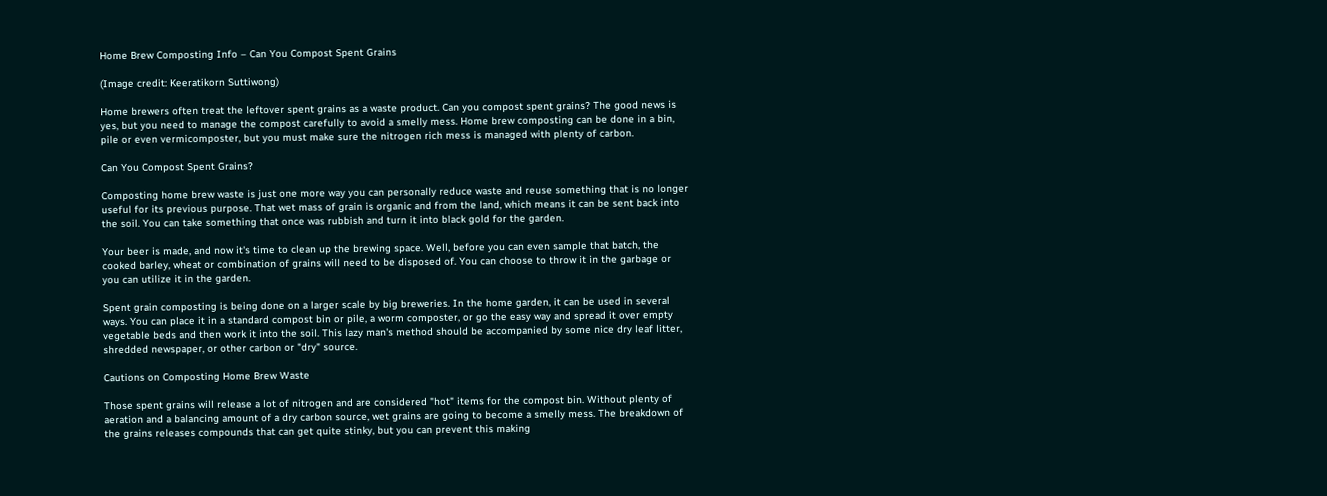Home Brew Composting Info – Can You Compost Spent Grains

(Image credit: Keeratikorn Suttiwong)

Home brewers often treat the leftover spent grains as a waste product. Can you compost spent grains? The good news is yes, but you need to manage the compost carefully to avoid a smelly mess. Home brew composting can be done in a bin, pile or even vermicomposter, but you must make sure the nitrogen rich mess is managed with plenty of carbon.

Can You Compost Spent Grains?

Composting home brew waste is just one more way you can personally reduce waste and reuse something that is no longer useful for its previous purpose. That wet mass of grain is organic and from the land, which means it can be sent back into the soil. You can take something that once was rubbish and turn it into black gold for the garden.

Your beer is made, and now it's time to clean up the brewing space. Well, before you can even sample that batch, the cooked barley, wheat or combination of grains will need to be disposed of. You can choose to throw it in the garbage or you can utilize it in the garden.

Spent grain composting is being done on a larger scale by big breweries. In the home garden, it can be used in several ways. You can place it in a standard compost bin or pile, a worm composter, or go the easy way and spread it over empty vegetable beds and then work it into the soil. This lazy man's method should be accompanied by some nice dry leaf litter, shredded newspaper, or other carbon or "dry" source.

Cautions on Composting Home Brew Waste

Those spent grains will release a lot of nitrogen and are considered "hot" items for the compost bin. Without plenty of aeration and a balancing amount of a dry carbon source, wet grains are going to become a smelly mess. The breakdown of the grains releases compounds that can get quite stinky, but you can prevent this making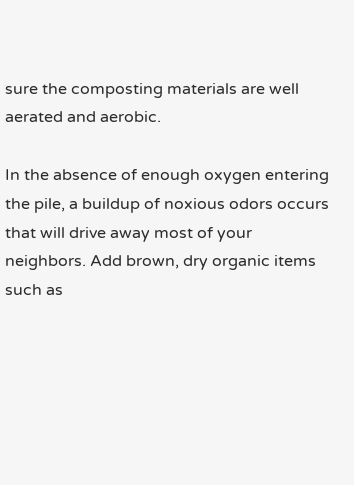sure the composting materials are well aerated and aerobic.

In the absence of enough oxygen entering the pile, a buildup of noxious odors occurs that will drive away most of your neighbors. Add brown, dry organic items such as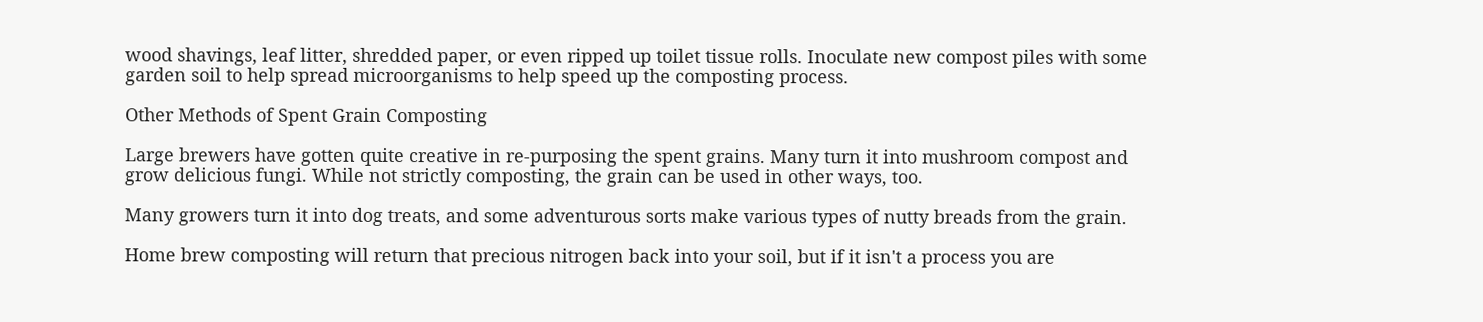wood shavings, leaf litter, shredded paper, or even ripped up toilet tissue rolls. Inoculate new compost piles with some garden soil to help spread microorganisms to help speed up the composting process.

Other Methods of Spent Grain Composting

Large brewers have gotten quite creative in re-purposing the spent grains. Many turn it into mushroom compost and grow delicious fungi. While not strictly composting, the grain can be used in other ways, too.

Many growers turn it into dog treats, and some adventurous sorts make various types of nutty breads from the grain.

Home brew composting will return that precious nitrogen back into your soil, but if it isn't a process you are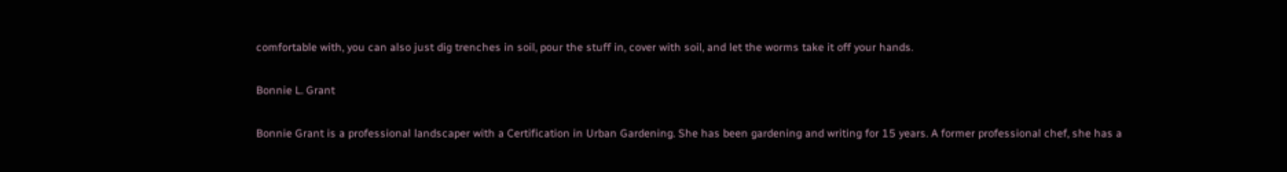comfortable with, you can also just dig trenches in soil, pour the stuff in, cover with soil, and let the worms take it off your hands.

Bonnie L. Grant

Bonnie Grant is a professional landscaper with a Certification in Urban Gardening. She has been gardening and writing for 15 years. A former professional chef, she has a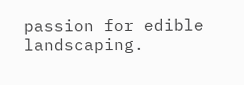passion for edible landscaping.